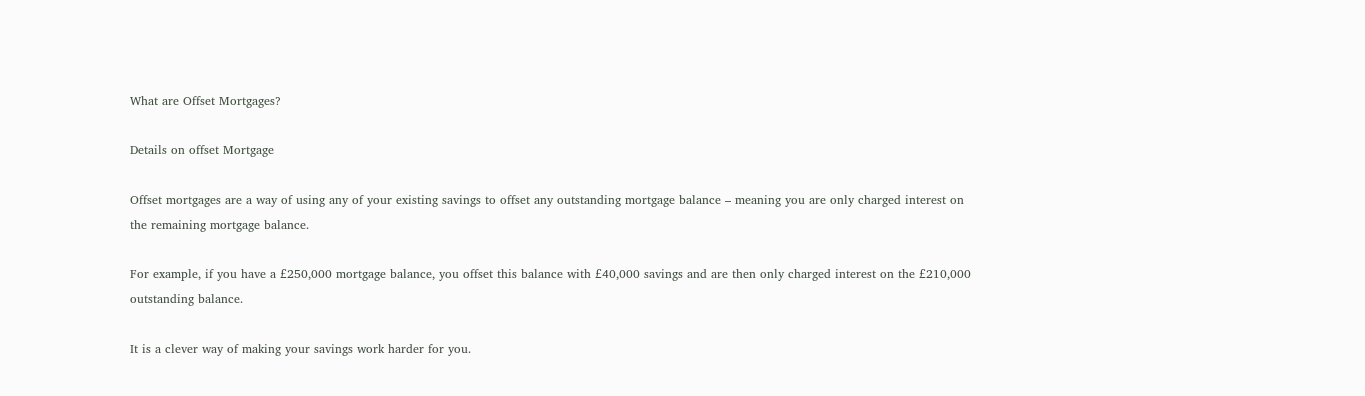What are Offset Mortgages?

Details on offset Mortgage

Offset mortgages are a way of using any of your existing savings to offset any outstanding mortgage balance – meaning you are only charged interest on the remaining mortgage balance.

For example, if you have a £250,000 mortgage balance, you offset this balance with £40,000 savings and are then only charged interest on the £210,000 outstanding balance.

It is a clever way of making your savings work harder for you.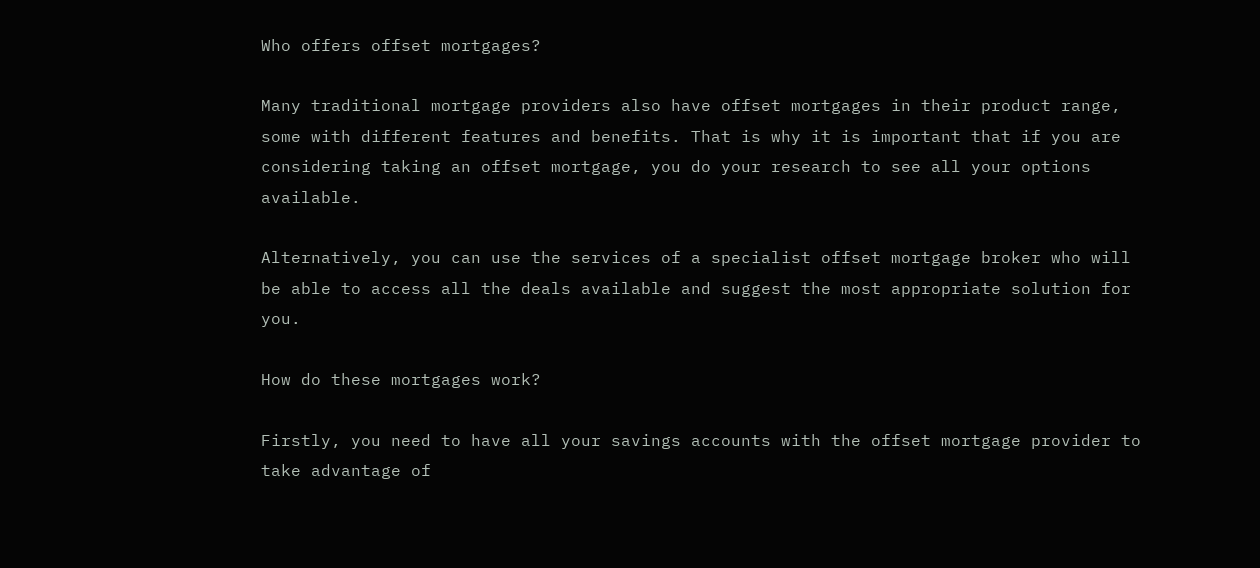Who offers offset mortgages?

Many traditional mortgage providers also have offset mortgages in their product range, some with different features and benefits. That is why it is important that if you are considering taking an offset mortgage, you do your research to see all your options available.

Alternatively, you can use the services of a specialist offset mortgage broker who will be able to access all the deals available and suggest the most appropriate solution for you.

How do these mortgages work?

Firstly, you need to have all your savings accounts with the offset mortgage provider to take advantage of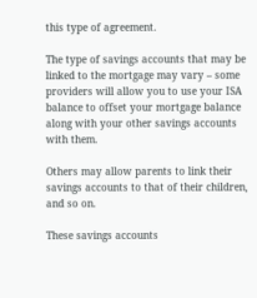this type of agreement.

The type of savings accounts that may be linked to the mortgage may vary – some providers will allow you to use your ISA balance to offset your mortgage balance along with your other savings accounts with them.

Others may allow parents to link their savings accounts to that of their children, and so on.

These savings accounts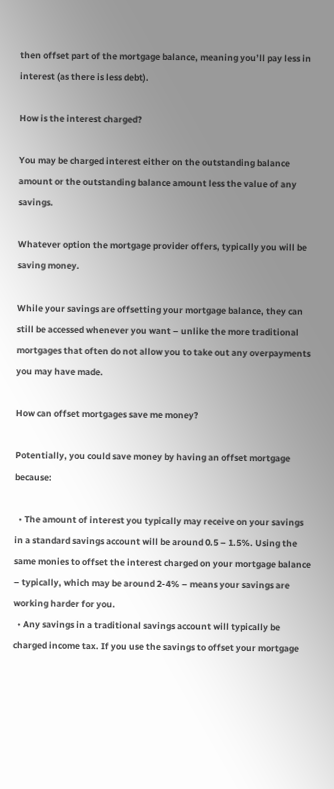then offset part of the mortgage balance, meaning you’ll pay less in interest (as there is less debt).

How is the interest charged?

You may be charged interest either on the outstanding balance amount or the outstanding balance amount less the value of any savings.

Whatever option the mortgage provider offers, typically you will be saving money.

While your savings are offsetting your mortgage balance, they can still be accessed whenever you want – unlike the more traditional mortgages that often do not allow you to take out any overpayments you may have made.

How can offset mortgages save me money?

Potentially, you could save money by having an offset mortgage because:

  • The amount of interest you typically may receive on your savings in a standard savings account will be around 0.5 – 1.5%. Using the same monies to offset the interest charged on your mortgage balance – typically, which may be around 2-4% – means your savings are working harder for you.
  • Any savings in a traditional savings account will typically be charged income tax. If you use the savings to offset your mortgage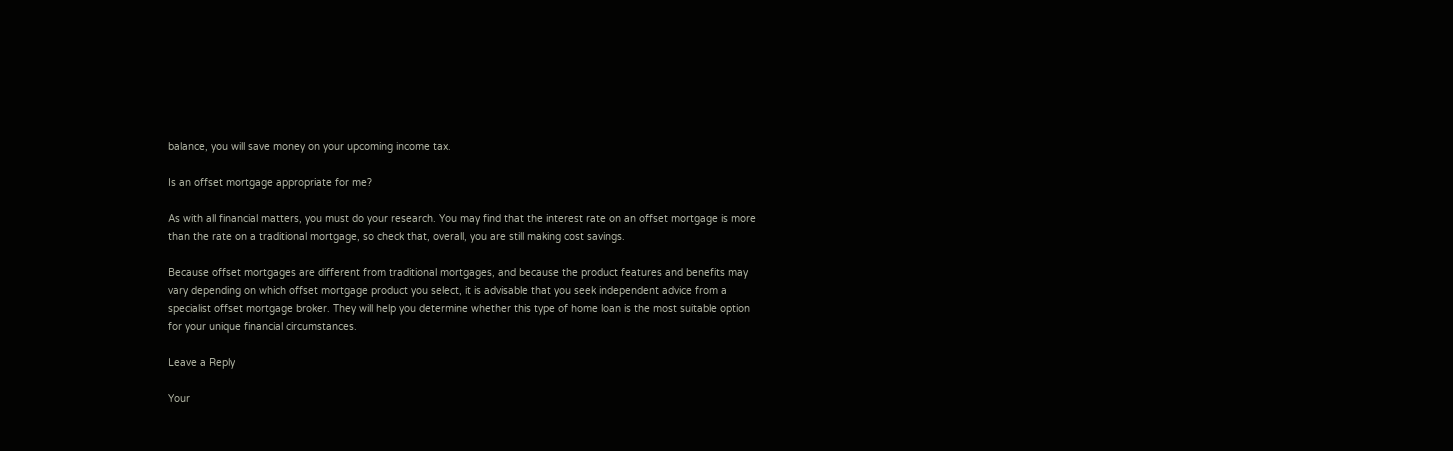balance, you will save money on your upcoming income tax.

Is an offset mortgage appropriate for me?

As with all financial matters, you must do your research. You may find that the interest rate on an offset mortgage is more than the rate on a traditional mortgage, so check that, overall, you are still making cost savings.

Because offset mortgages are different from traditional mortgages, and because the product features and benefits may vary depending on which offset mortgage product you select, it is advisable that you seek independent advice from a specialist offset mortgage broker. They will help you determine whether this type of home loan is the most suitable option for your unique financial circumstances.

Leave a Reply

Your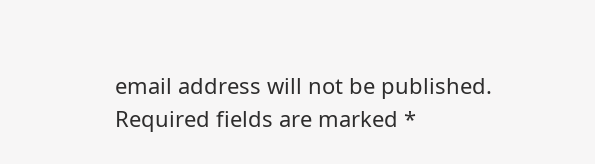email address will not be published. Required fields are marked *